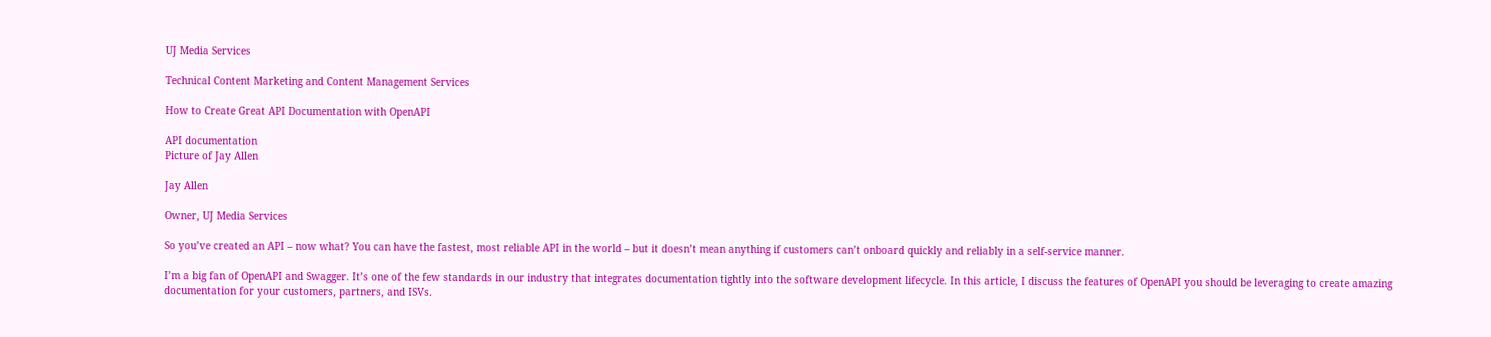UJ Media Services

Technical Content Marketing and Content Management Services

How to Create Great API Documentation with OpenAPI

API documentation
Picture of Jay Allen

Jay Allen

Owner, UJ Media Services

So you’ve created an API – now what? You can have the fastest, most reliable API in the world – but it doesn’t mean anything if customers can’t onboard quickly and reliably in a self-service manner.

I’m a big fan of OpenAPI and Swagger. It’s one of the few standards in our industry that integrates documentation tightly into the software development lifecycle. In this article, I discuss the features of OpenAPI you should be leveraging to create amazing documentation for your customers, partners, and ISVs.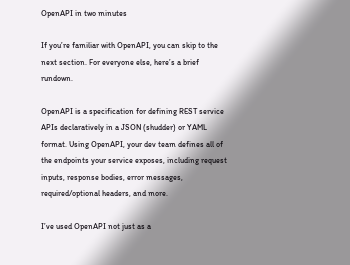OpenAPI in two minutes

If you’re familiar with OpenAPI, you can skip to the next section. For everyone else, here’s a brief rundown.

OpenAPI is a specification for defining REST service APIs declaratively in a JSON (shudder) or YAML format. Using OpenAPI, your dev team defines all of the endpoints your service exposes, including request inputs, response bodies, error messages, required/optional headers, and more.

I’ve used OpenAPI not just as a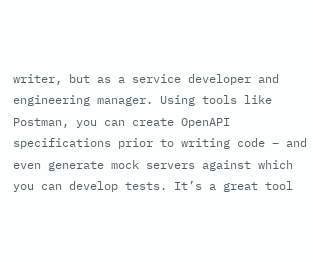writer, but as a service developer and engineering manager. Using tools like Postman, you can create OpenAPI specifications prior to writing code – and even generate mock servers against which you can develop tests. It’s a great tool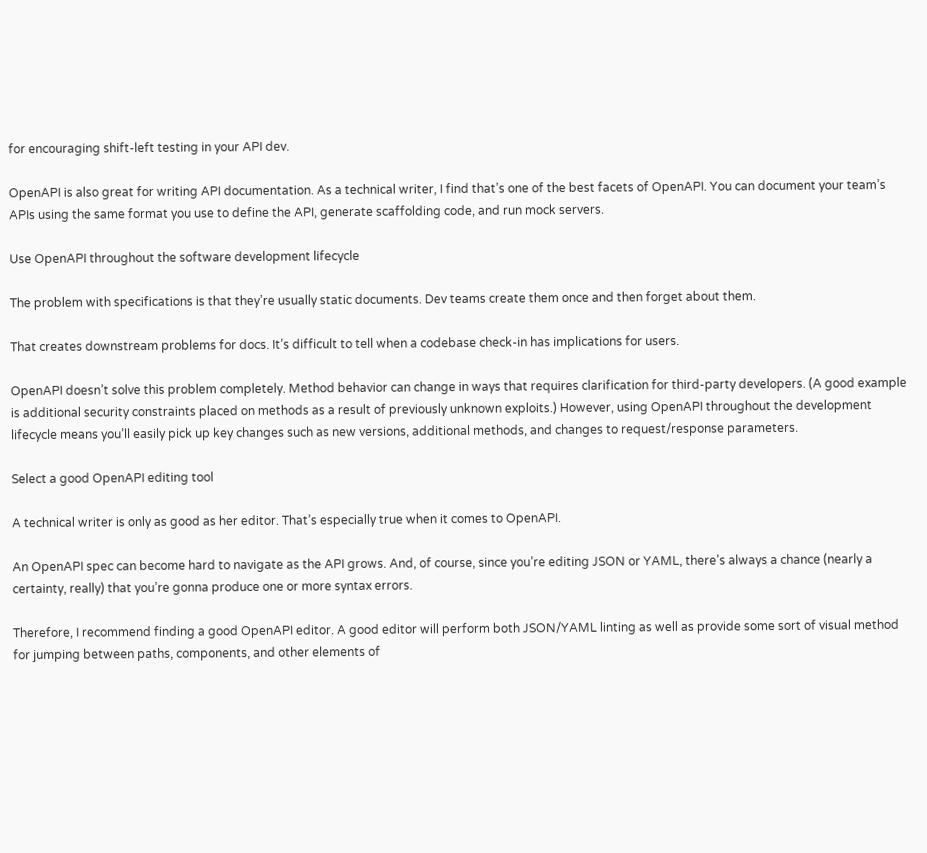for encouraging shift-left testing in your API dev.

OpenAPI is also great for writing API documentation. As a technical writer, I find that’s one of the best facets of OpenAPI. You can document your team’s APIs using the same format you use to define the API, generate scaffolding code, and run mock servers.

Use OpenAPI throughout the software development lifecycle

The problem with specifications is that they’re usually static documents. Dev teams create them once and then forget about them.

That creates downstream problems for docs. It’s difficult to tell when a codebase check-in has implications for users.

OpenAPI doesn’t solve this problem completely. Method behavior can change in ways that requires clarification for third-party developers. (A good example is additional security constraints placed on methods as a result of previously unknown exploits.) However, using OpenAPI throughout the development lifecycle means you’ll easily pick up key changes such as new versions, additional methods, and changes to request/response parameters.

Select a good OpenAPI editing tool

A technical writer is only as good as her editor. That’s especially true when it comes to OpenAPI.

An OpenAPI spec can become hard to navigate as the API grows. And, of course, since you’re editing JSON or YAML, there’s always a chance (nearly a certainty, really) that you’re gonna produce one or more syntax errors.

Therefore, I recommend finding a good OpenAPI editor. A good editor will perform both JSON/YAML linting as well as provide some sort of visual method for jumping between paths, components, and other elements of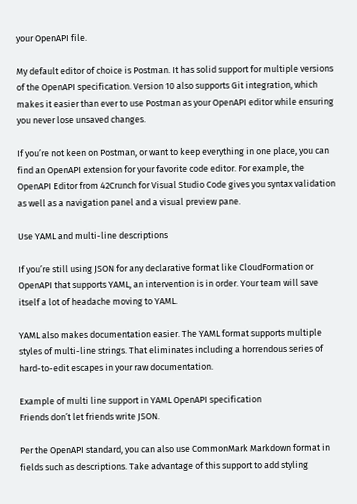your OpenAPI file.

My default editor of choice is Postman. It has solid support for multiple versions of the OpenAPI specification. Version 10 also supports Git integration, which makes it easier than ever to use Postman as your OpenAPI editor while ensuring you never lose unsaved changes.

If you’re not keen on Postman, or want to keep everything in one place, you can find an OpenAPI extension for your favorite code editor. For example, the OpenAPI Editor from 42Crunch for Visual Studio Code gives you syntax validation as well as a navigation panel and a visual preview pane.

Use YAML and multi-line descriptions

If you’re still using JSON for any declarative format like CloudFormation or OpenAPI that supports YAML, an intervention is in order. Your team will save itself a lot of headache moving to YAML.

YAML also makes documentation easier. The YAML format supports multiple styles of multi-line strings. That eliminates including a horrendous series of hard-to-edit escapes in your raw documentation.

Example of multi line support in YAML OpenAPI specification
Friends don’t let friends write JSON.

Per the OpenAPI standard, you can also use CommonMark Markdown format in fields such as descriptions. Take advantage of this support to add styling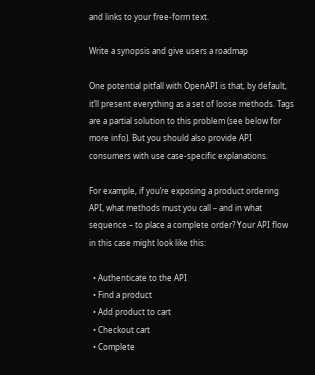and links to your free-form text.

Write a synopsis and give users a roadmap

One potential pitfall with OpenAPI is that, by default, it’ll present everything as a set of loose methods. Tags are a partial solution to this problem (see below for more info). But you should also provide API consumers with use case-specific explanations.

For example, if you’re exposing a product ordering API, what methods must you call – and in what sequence – to place a complete order? Your API flow in this case might look like this:

  • Authenticate to the API
  • Find a product
  • Add product to cart
  • Checkout cart
  • Complete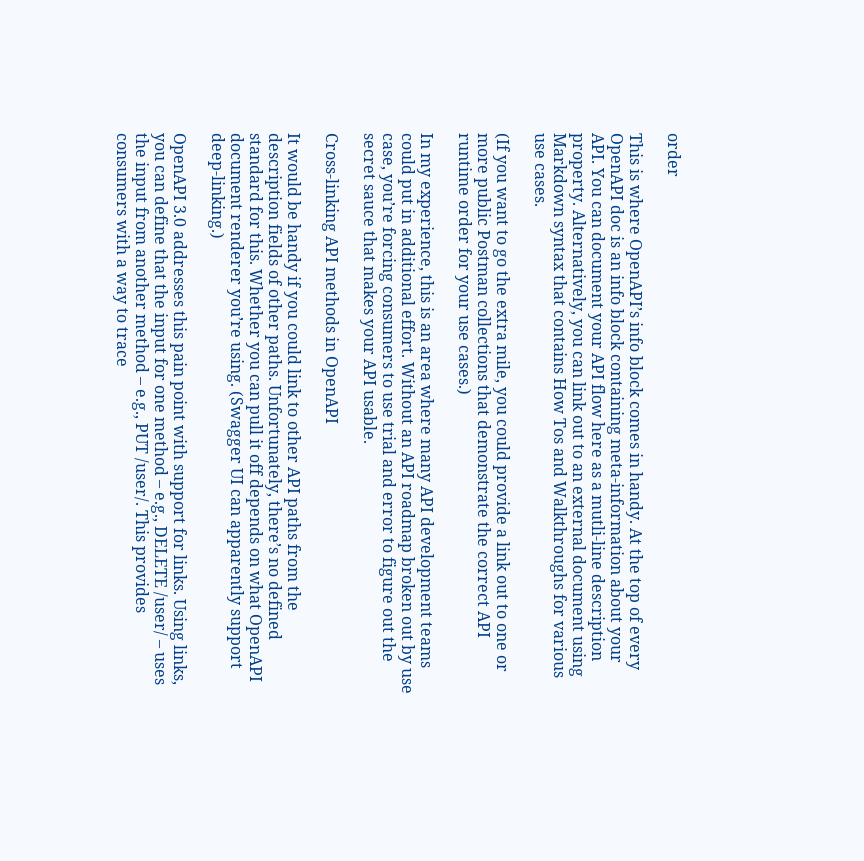order

This is where OpenAPI’s info block comes in handy. At the top of every OpenAPI doc is an info block containing meta-information about your API. You can document your API flow here as a mutli-line description property. Alternatively, you can link out to an external document using Markdown syntax that contains How Tos and Walkthroughs for various use cases.

(If you want to go the extra mile, you could provide a link out to one or more public Postman collections that demonstrate the correct API runtime order for your use cases.)

In my experience, this is an area where many API development teams could put in additional effort. Without an API roadmap broken out by use case, you’re forcing consumers to use trial and error to figure out the secret sauce that makes your API usable.

Cross-linking API methods in OpenAPI

It would be handy if you could link to other API paths from the description fields of other paths. Unfortunately, there’s no defined standard for this. Whether you can pull it off depends on what OpenAPI document renderer you’re using. (Swagger UI can apparently support deep-linking.)

OpenAPI 3.0 addresses this pain point with support for links. Using links, you can define that the input for one method – e.g., DELETE /user/ – uses the input from another method – e.g., PUT /user/. This provides consumers with a way to trace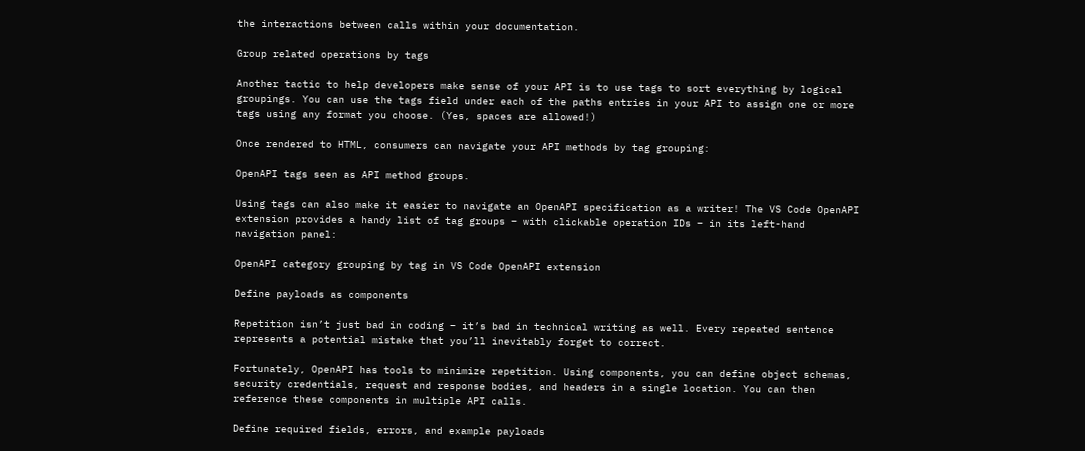the interactions between calls within your documentation.

Group related operations by tags

Another tactic to help developers make sense of your API is to use tags to sort everything by logical groupings. You can use the tags field under each of the paths entries in your API to assign one or more tags using any format you choose. (Yes, spaces are allowed!)

Once rendered to HTML, consumers can navigate your API methods by tag grouping:

OpenAPI tags seen as API method groups.

Using tags can also make it easier to navigate an OpenAPI specification as a writer! The VS Code OpenAPI extension provides a handy list of tag groups – with clickable operation IDs – in its left-hand navigation panel:

OpenAPI category grouping by tag in VS Code OpenAPI extension

Define payloads as components

Repetition isn’t just bad in coding – it’s bad in technical writing as well. Every repeated sentence represents a potential mistake that you’ll inevitably forget to correct.

Fortunately, OpenAPI has tools to minimize repetition. Using components, you can define object schemas, security credentials, request and response bodies, and headers in a single location. You can then reference these components in multiple API calls.

Define required fields, errors, and example payloads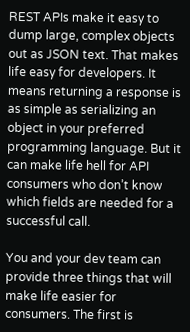REST APIs make it easy to dump large, complex objects out as JSON text. That makes life easy for developers. It means returning a response is as simple as serializing an object in your preferred programming language. But it can make life hell for API consumers who don’t know which fields are needed for a successful call.

You and your dev team can provide three things that will make life easier for consumers. The first is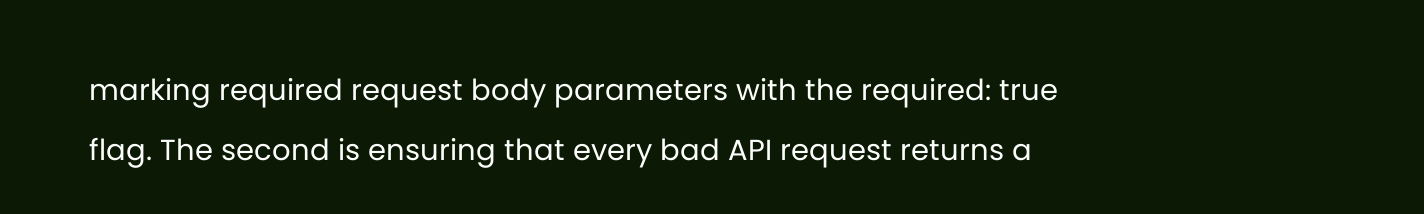marking required request body parameters with the required: true flag. The second is ensuring that every bad API request returns a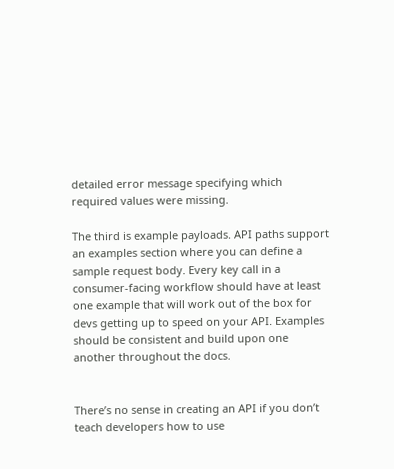detailed error message specifying which required values were missing.

The third is example payloads. API paths support an examples section where you can define a sample request body. Every key call in a consumer-facing workflow should have at least one example that will work out of the box for devs getting up to speed on your API. Examples should be consistent and build upon one another throughout the docs.


There’s no sense in creating an API if you don’t teach developers how to use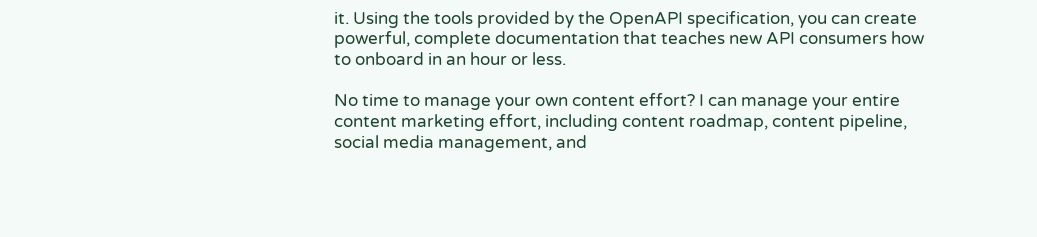it. Using the tools provided by the OpenAPI specification, you can create powerful, complete documentation that teaches new API consumers how to onboard in an hour or less.

No time to manage your own content effort? I can manage your entire content marketing effort, including content roadmap, content pipeline, social media management, and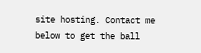site hosting. Contact me below to get the ball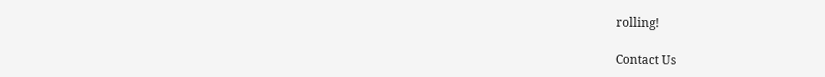rolling!

Contact Us